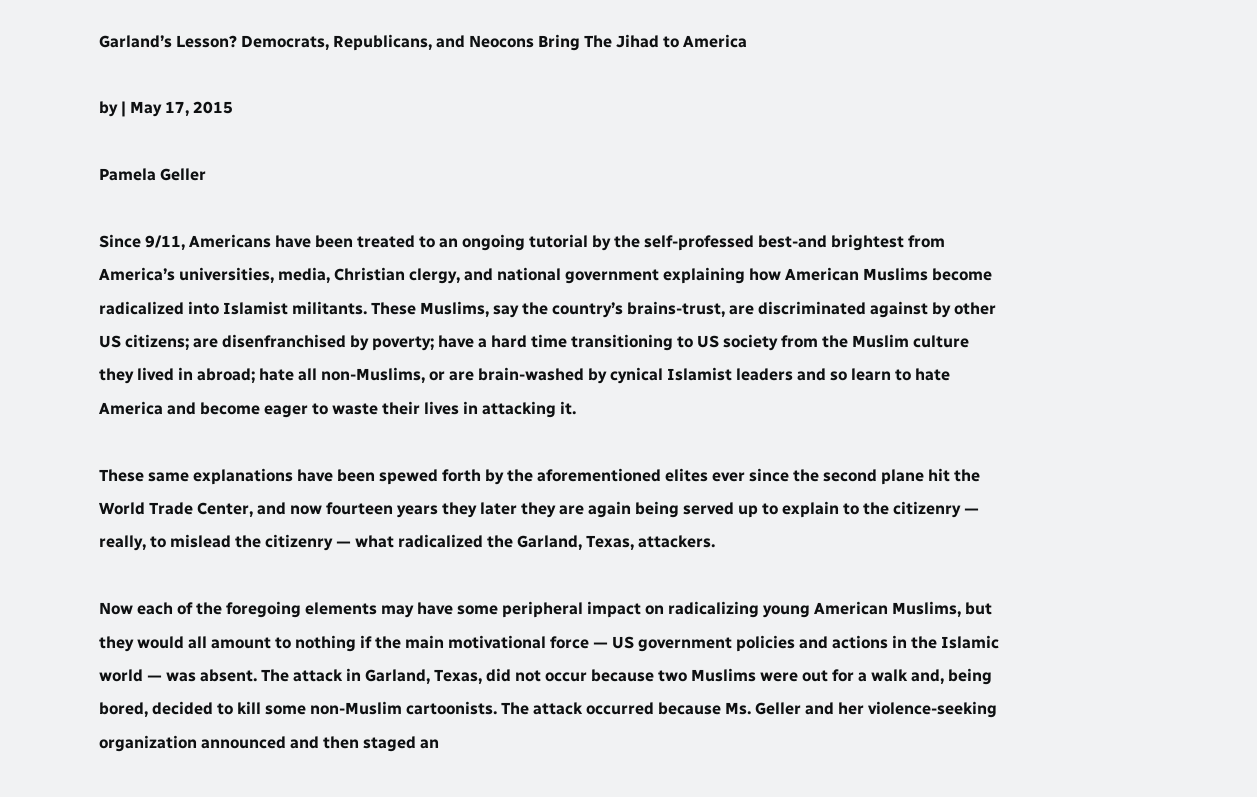Garland’s Lesson? Democrats, Republicans, and Neocons Bring The Jihad to America

by | May 17, 2015

Pamela Geller

Since 9/11, Americans have been treated to an ongoing tutorial by the self-professed best-and brightest from America’s universities, media, Christian clergy, and national government explaining how American Muslims become radicalized into Islamist militants. These Muslims, say the country’s brains-trust, are discriminated against by other US citizens; are disenfranchised by poverty; have a hard time transitioning to US society from the Muslim culture they lived in abroad; hate all non-Muslims, or are brain-washed by cynical Islamist leaders and so learn to hate America and become eager to waste their lives in attacking it.

These same explanations have been spewed forth by the aforementioned elites ever since the second plane hit the World Trade Center, and now fourteen years they later they are again being served up to explain to the citizenry — really, to mislead the citizenry — what radicalized the Garland, Texas, attackers.

Now each of the foregoing elements may have some peripheral impact on radicalizing young American Muslims, but they would all amount to nothing if the main motivational force — US government policies and actions in the Islamic world — was absent. The attack in Garland, Texas, did not occur because two Muslims were out for a walk and, being bored, decided to kill some non-Muslim cartoonists. The attack occurred because Ms. Geller and her violence-seeking organization announced and then staged an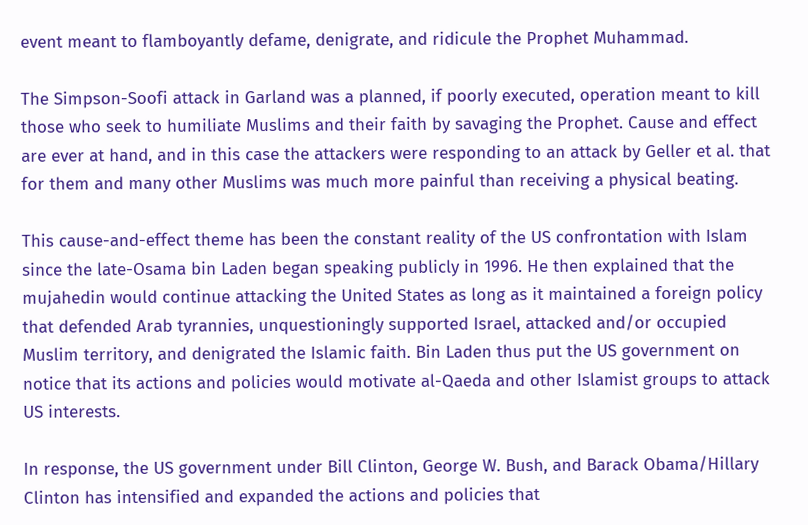event meant to flamboyantly defame, denigrate, and ridicule the Prophet Muhammad.

The Simpson-Soofi attack in Garland was a planned, if poorly executed, operation meant to kill those who seek to humiliate Muslims and their faith by savaging the Prophet. Cause and effect are ever at hand, and in this case the attackers were responding to an attack by Geller et al. that for them and many other Muslims was much more painful than receiving a physical beating.

This cause-and-effect theme has been the constant reality of the US confrontation with Islam since the late-Osama bin Laden began speaking publicly in 1996. He then explained that the mujahedin would continue attacking the United States as long as it maintained a foreign policy that defended Arab tyrannies, unquestioningly supported Israel, attacked and/or occupied Muslim territory, and denigrated the Islamic faith. Bin Laden thus put the US government on notice that its actions and policies would motivate al-Qaeda and other Islamist groups to attack US interests.

In response, the US government under Bill Clinton, George W. Bush, and Barack Obama/Hillary Clinton has intensified and expanded the actions and policies that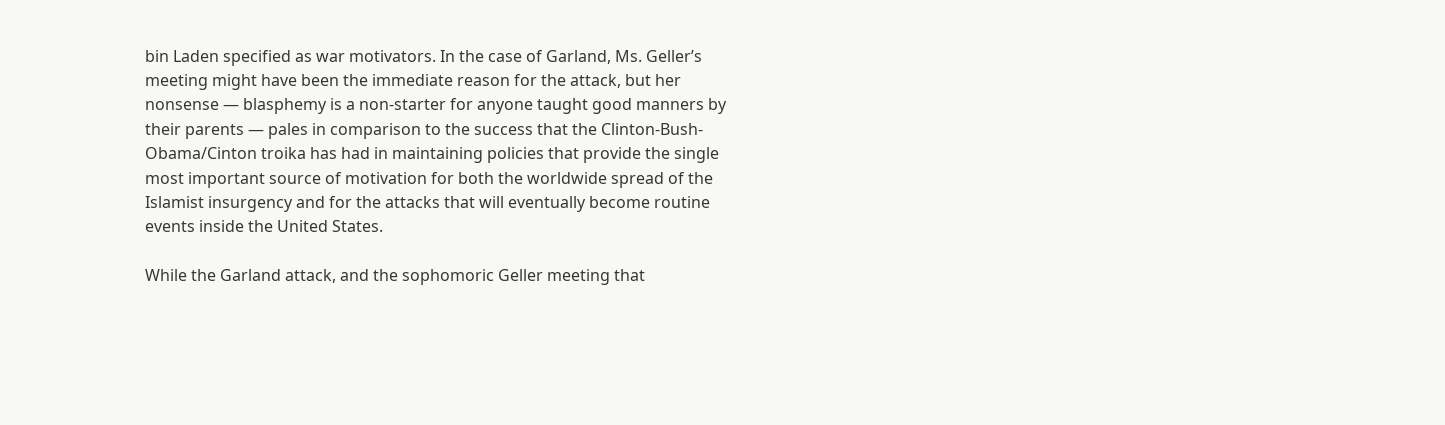bin Laden specified as war motivators. In the case of Garland, Ms. Geller’s meeting might have been the immediate reason for the attack, but her nonsense — blasphemy is a non-starter for anyone taught good manners by their parents — pales in comparison to the success that the Clinton-Bush-Obama/Cinton troika has had in maintaining policies that provide the single most important source of motivation for both the worldwide spread of the Islamist insurgency and for the attacks that will eventually become routine events inside the United States.

While the Garland attack, and the sophomoric Geller meeting that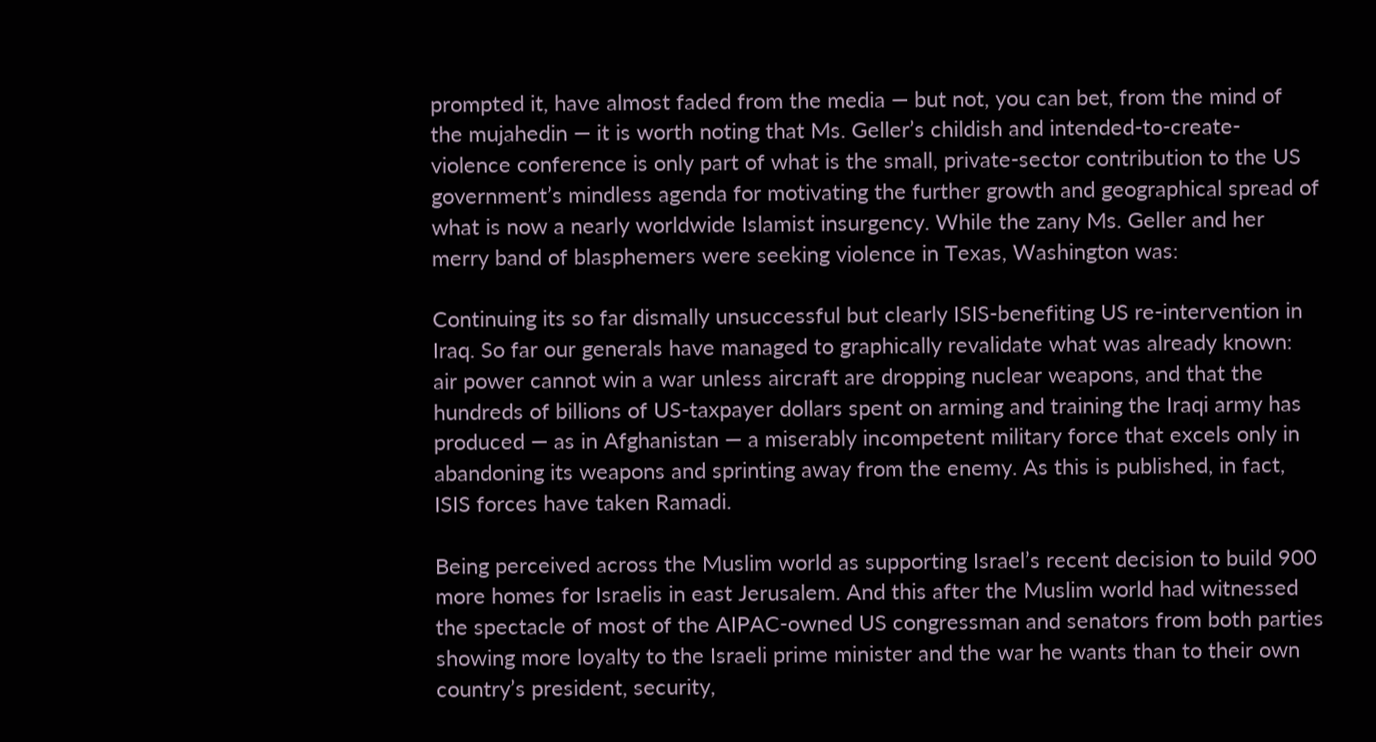prompted it, have almost faded from the media — but not, you can bet, from the mind of the mujahedin — it is worth noting that Ms. Geller’s childish and intended-to-create-violence conference is only part of what is the small, private-sector contribution to the US government’s mindless agenda for motivating the further growth and geographical spread of what is now a nearly worldwide Islamist insurgency. While the zany Ms. Geller and her merry band of blasphemers were seeking violence in Texas, Washington was:

Continuing its so far dismally unsuccessful but clearly ISIS-benefiting US re-intervention in Iraq. So far our generals have managed to graphically revalidate what was already known: air power cannot win a war unless aircraft are dropping nuclear weapons, and that the hundreds of billions of US-taxpayer dollars spent on arming and training the Iraqi army has produced — as in Afghanistan — a miserably incompetent military force that excels only in abandoning its weapons and sprinting away from the enemy. As this is published, in fact, ISIS forces have taken Ramadi.

Being perceived across the Muslim world as supporting Israel’s recent decision to build 900 more homes for Israelis in east Jerusalem. And this after the Muslim world had witnessed the spectacle of most of the AIPAC-owned US congressman and senators from both parties showing more loyalty to the Israeli prime minister and the war he wants than to their own country’s president, security,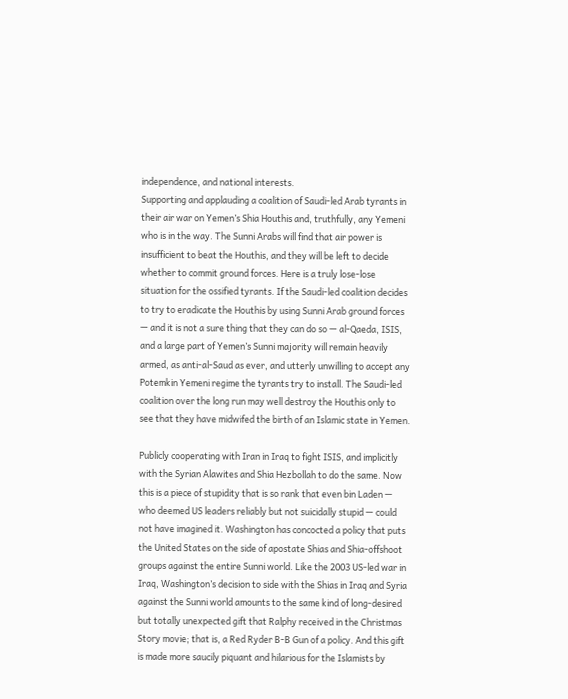independence, and national interests.
Supporting and applauding a coalition of Saudi-led Arab tyrants in their air war on Yemen’s Shia Houthis and, truthfully, any Yemeni who is in the way. The Sunni Arabs will find that air power is insufficient to beat the Houthis, and they will be left to decide whether to commit ground forces. Here is a truly lose-lose situation for the ossified tyrants. If the Saudi-led coalition decides to try to eradicate the Houthis by using Sunni Arab ground forces — and it is not a sure thing that they can do so — al-Qaeda, ISIS, and a large part of Yemen’s Sunni majority will remain heavily armed, as anti-al-Saud as ever, and utterly unwilling to accept any Potemkin Yemeni regime the tyrants try to install. The Saudi-led coalition over the long run may well destroy the Houthis only to see that they have midwifed the birth of an Islamic state in Yemen.

Publicly cooperating with Iran in Iraq to fight ISIS, and implicitly with the Syrian Alawites and Shia Hezbollah to do the same. Now this is a piece of stupidity that is so rank that even bin Laden — who deemed US leaders reliably but not suicidally stupid — could not have imagined it. Washington has concocted a policy that puts the United States on the side of apostate Shias and Shia-offshoot groups against the entire Sunni world. Like the 2003 US-led war in Iraq, Washington’s decision to side with the Shias in Iraq and Syria against the Sunni world amounts to the same kind of long-desired but totally unexpected gift that Ralphy received in the Christmas Story movie; that is, a Red Ryder B-B Gun of a policy. And this gift is made more saucily piquant and hilarious for the Islamists by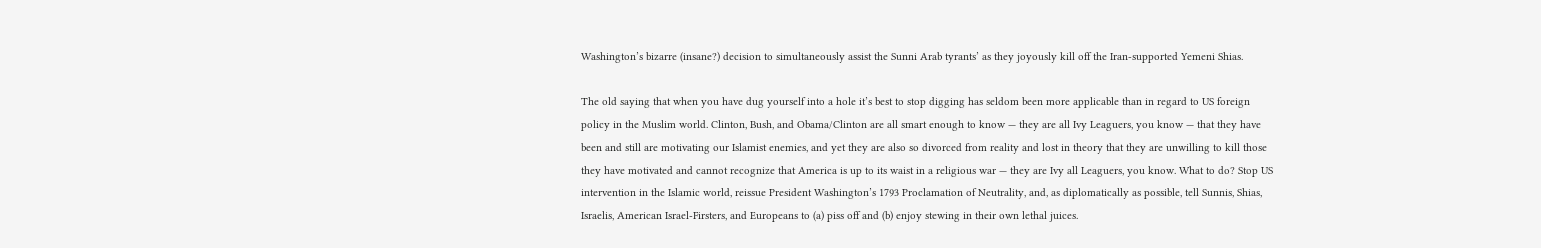Washington’s bizarre (insane?) decision to simultaneously assist the Sunni Arab tyrants’ as they joyously kill off the Iran-supported Yemeni Shias.

The old saying that when you have dug yourself into a hole it’s best to stop digging has seldom been more applicable than in regard to US foreign policy in the Muslim world. Clinton, Bush, and Obama/Clinton are all smart enough to know — they are all Ivy Leaguers, you know — that they have been and still are motivating our Islamist enemies, and yet they are also so divorced from reality and lost in theory that they are unwilling to kill those they have motivated and cannot recognize that America is up to its waist in a religious war — they are Ivy all Leaguers, you know. What to do? Stop US intervention in the Islamic world, reissue President Washington’s 1793 Proclamation of Neutrality, and, as diplomatically as possible, tell Sunnis, Shias, Israelis, American Israel-Firsters, and Europeans to (a) piss off and (b) enjoy stewing in their own lethal juices.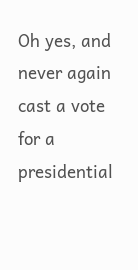Oh yes, and never again cast a vote for a presidential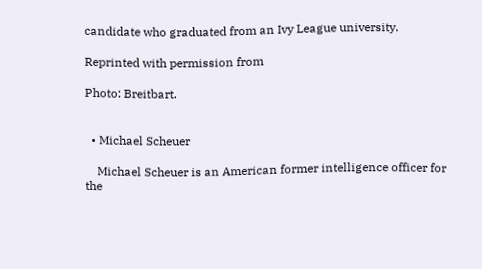candidate who graduated from an Ivy League university.

Reprinted with permission from

Photo: Breitbart.


  • Michael Scheuer

    Michael Scheuer is an American former intelligence officer for the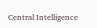Central Intelligence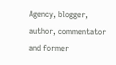Agency, blogger, author, commentator and former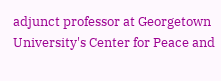adjunct professor at Georgetown University's Center for Peace and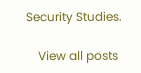Security Studies.

    View all posts